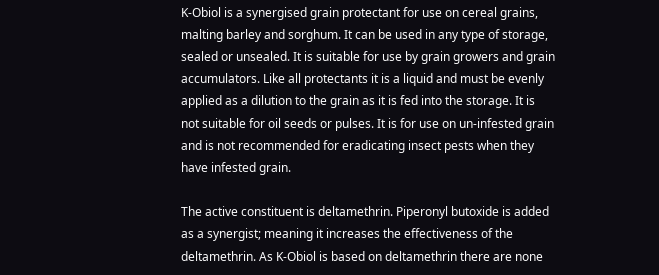K-Obiol is a synergised grain protectant for use on cereal grains, malting barley and sorghum. It can be used in any type of storage, sealed or unsealed. It is suitable for use by grain growers and grain accumulators. Like all protectants it is a liquid and must be evenly applied as a dilution to the grain as it is fed into the storage. It is not suitable for oil seeds or pulses. It is for use on un-infested grain and is not recommended for eradicating insect pests when they have infested grain.

The active constituent is deltamethrin. Piperonyl butoxide is added as a synergist; meaning it increases the effectiveness of the deltamethrin. As K-Obiol is based on deltamethrin there are none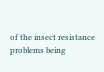of the insect resistance problems being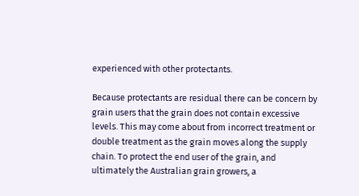experienced with other protectants.

Because protectants are residual there can be concern by grain users that the grain does not contain excessive levels. This may come about from incorrect treatment or double treatment as the grain moves along the supply chain. To protect the end user of the grain, and ultimately the Australian grain growers, a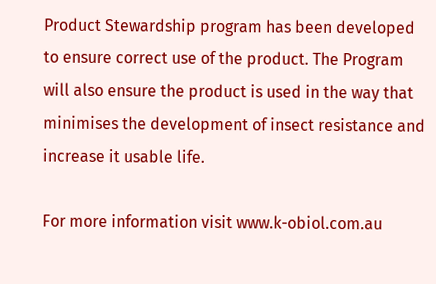Product Stewardship program has been developed to ensure correct use of the product. The Program will also ensure the product is used in the way that minimises the development of insect resistance and increase it usable life.

For more information visit www.k-obiol.com.au